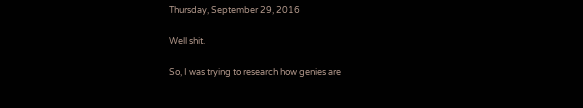Thursday, September 29, 2016

Well shit.

So, I was trying to research how genies are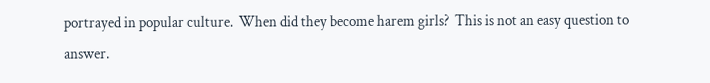portrayed in popular culture.  When did they become harem girls?  This is not an easy question to answer.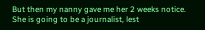But then my nanny gave me her 2 weeks notice.  She is going to be a journalist, lest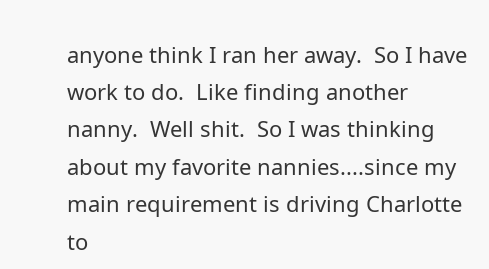anyone think I ran her away.  So I have work to do.  Like finding another nanny.  Well shit.  So I was thinking about my favorite nannies....since my main requirement is driving Charlotte to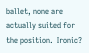ballet, none are actually suited for the position.  Ironic?